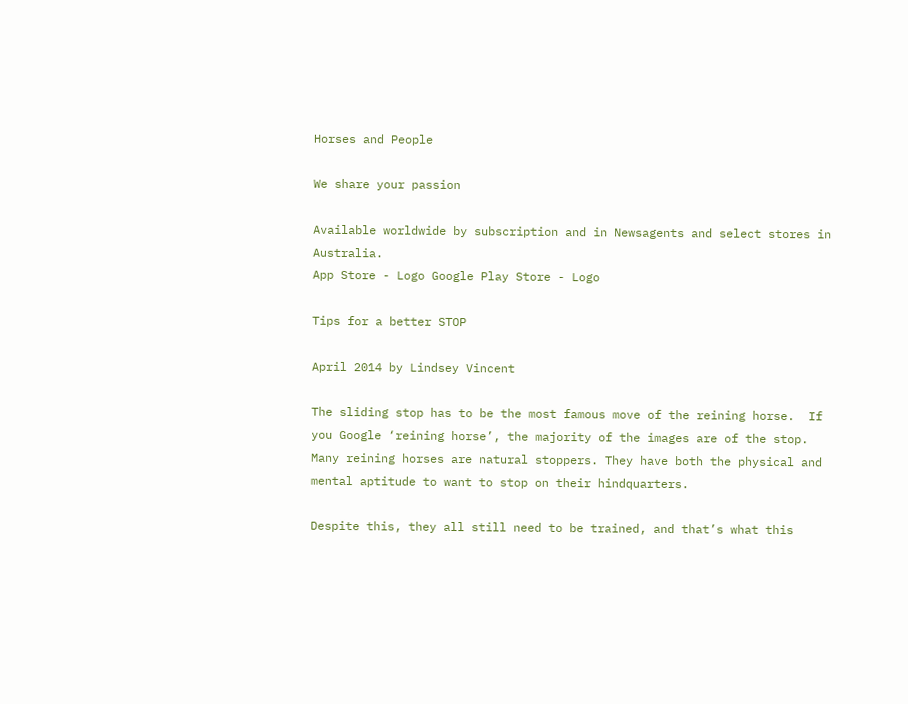Horses and People

We share your passion

Available worldwide by subscription and in Newsagents and select stores in Australia.
App Store - Logo Google Play Store - Logo

Tips for a better STOP

April 2014 by Lindsey Vincent

The sliding stop has to be the most famous move of the reining horse.  If you Google ‘reining horse’, the majority of the images are of the stop. Many reining horses are natural stoppers. They have both the physical and mental aptitude to want to stop on their hindquarters.

Despite this, they all still need to be trained, and that’s what this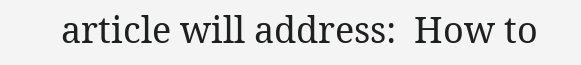article will address:  How to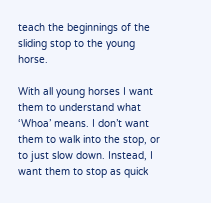teach the beginnings of the sliding stop to the young horse.

With all young horses I want them to understand what ‘Whoa’ means. I don’t want them to walk into the stop, or to just slow down. Instead, I want them to stop as quick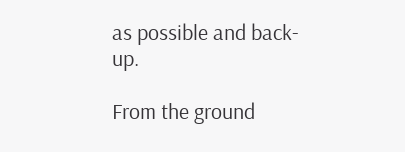as possible and back-up.

From the ground